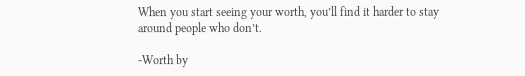When you start seeing your worth, you’ll find it harder to stay around people who don’t.

-Worth by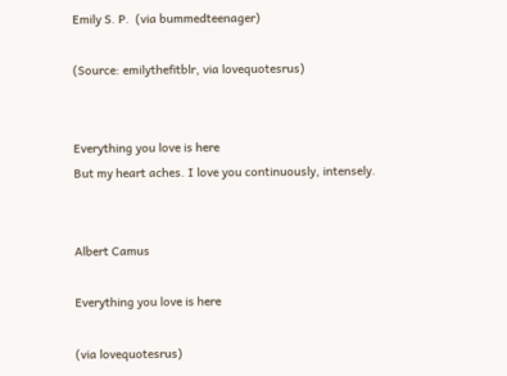Emily S. P.  (via bummedteenager)

(Source: emilythefitblr, via lovequotesrus)


Everything you love is here
But my heart aches. I love you continuously, intensely.


Albert Camus

Everything you love is here

(via lovequotesrus)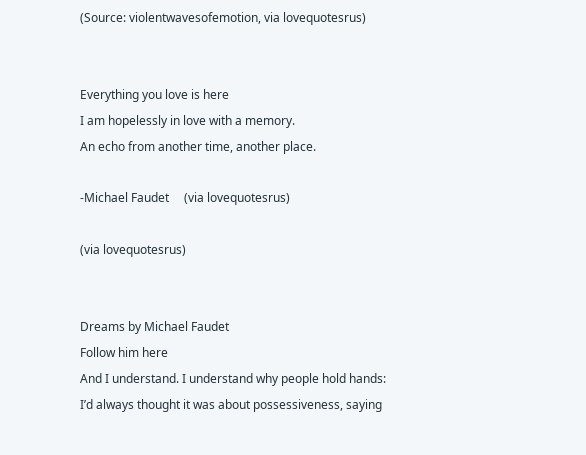(Source: violentwavesofemotion, via lovequotesrus)


Everything you love is here
I am hopelessly in love with a memory.
An echo from another time, another place.

-Michael Faudet     (via lovequotesrus)

(via lovequotesrus)


Dreams by Michael Faudet
Follow him here
And I understand. I understand why people hold hands: I’d always thought it was about possessiveness, saying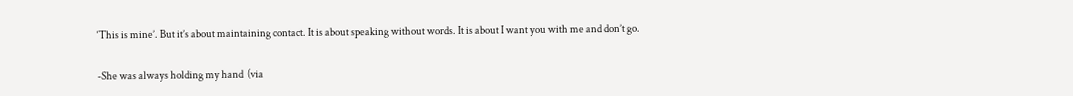‘This is mine’. But it’s about maintaining contact. It is about speaking without words. It is about I want you with me and don’t go.

-She was always holding my hand  (via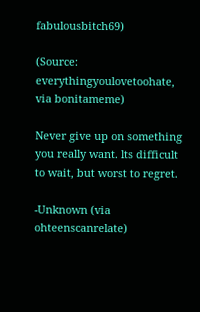fabulousbitch69)

(Source: everythingyoulovetoohate, via bonitameme)

Never give up on something you really want. lts difficult to wait, but worst to regret.

-Unknown (via ohteenscanrelate)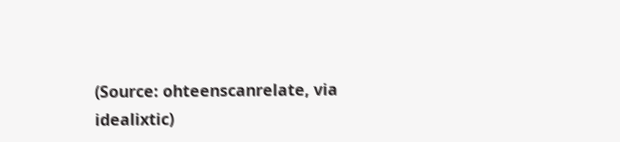(Source: ohteenscanrelate, via idealixtic)